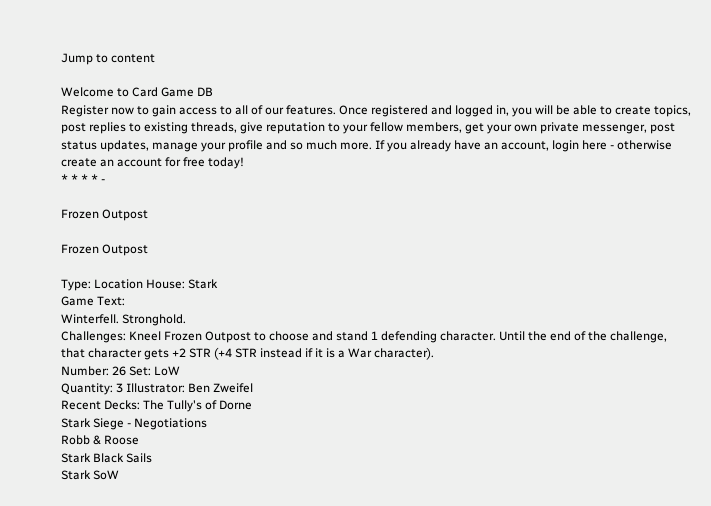Jump to content

Welcome to Card Game DB
Register now to gain access to all of our features. Once registered and logged in, you will be able to create topics, post replies to existing threads, give reputation to your fellow members, get your own private messenger, post status updates, manage your profile and so much more. If you already have an account, login here - otherwise create an account for free today!
* * * * -

Frozen Outpost

Frozen Outpost

Type: Location House: Stark
Game Text:
Winterfell. Stronghold.
Challenges: Kneel Frozen Outpost to choose and stand 1 defending character. Until the end of the challenge, that character gets +2 STR (+4 STR instead if it is a War character).
Number: 26 Set: LoW
Quantity: 3 Illustrator: Ben Zweifel
Recent Decks: The Tully's of Dorne
Stark Siege - Negotiations
Robb & Roose
Stark Black Sails
Stark SoW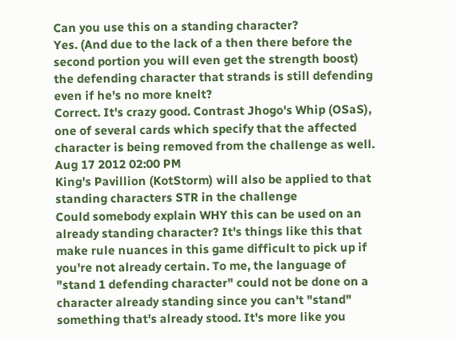Can you use this on a standing character?
Yes. (And due to the lack of a then there before the second portion you will even get the strength boost)
the defending character that strands is still defending even if he's no more knelt?
Correct. It's crazy good. Contrast Jhogo's Whip (OSaS), one of several cards which specify that the affected character is being removed from the challenge as well.
Aug 17 2012 02:00 PM
King's Pavillion (KotStorm) will also be applied to that standing characters STR in the challenge
Could somebody explain WHY this can be used on an already standing character? It's things like this that make rule nuances in this game difficult to pick up if you're not already certain. To me, the language of "stand 1 defending character" could not be done on a character already standing since you can't "stand" something that's already stood. It's more like you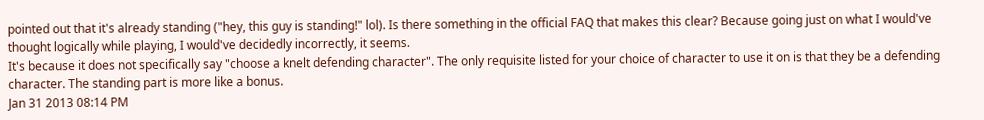pointed out that it's already standing ("hey, this guy is standing!" lol). Is there something in the official FAQ that makes this clear? Because going just on what I would've thought logically while playing, I would've decidedly incorrectly, it seems.
It's because it does not specifically say "choose a knelt defending character". The only requisite listed for your choice of character to use it on is that they be a defending character. The standing part is more like a bonus.
Jan 31 2013 08:14 PM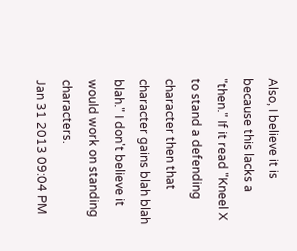Also, I believe it is because this lacks a "then." If it read "Kneel X to stand a defending character then that character gains blah blah blah." I don't believe it would work on standing characters.
Jan 31 2013 09:04 PM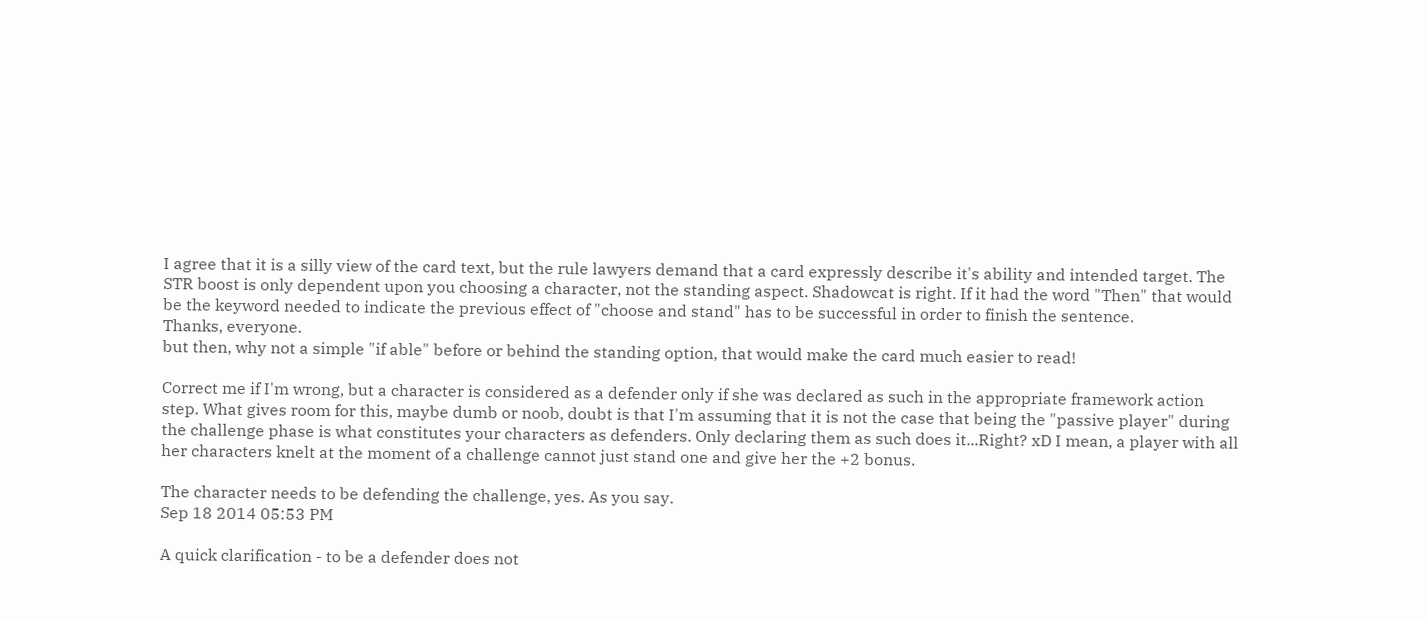I agree that it is a silly view of the card text, but the rule lawyers demand that a card expressly describe it's ability and intended target. The STR boost is only dependent upon you choosing a character, not the standing aspect. Shadowcat is right. If it had the word "Then" that would be the keyword needed to indicate the previous effect of "choose and stand" has to be successful in order to finish the sentence.
Thanks, everyone.
but then, why not a simple "if able" before or behind the standing option, that would make the card much easier to read!

Correct me if I'm wrong, but a character is considered as a defender only if she was declared as such in the appropriate framework action step. What gives room for this, maybe dumb or noob, doubt is that I'm assuming that it is not the case that being the "passive player" during the challenge phase is what constitutes your characters as defenders. Only declaring them as such does it...Right? xD I mean, a player with all her characters knelt at the moment of a challenge cannot just stand one and give her the +2 bonus.

The character needs to be defending the challenge, yes. As you say.
Sep 18 2014 05:53 PM

A quick clarification - to be a defender does not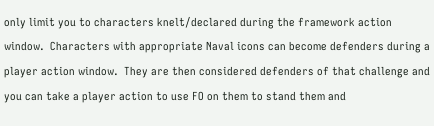only limit you to characters knelt/declared during the framework action window.  Characters with appropriate Naval icons can become defenders during a player action window.  They are then considered defenders of that challenge and you can take a player action to use FO on them to stand them and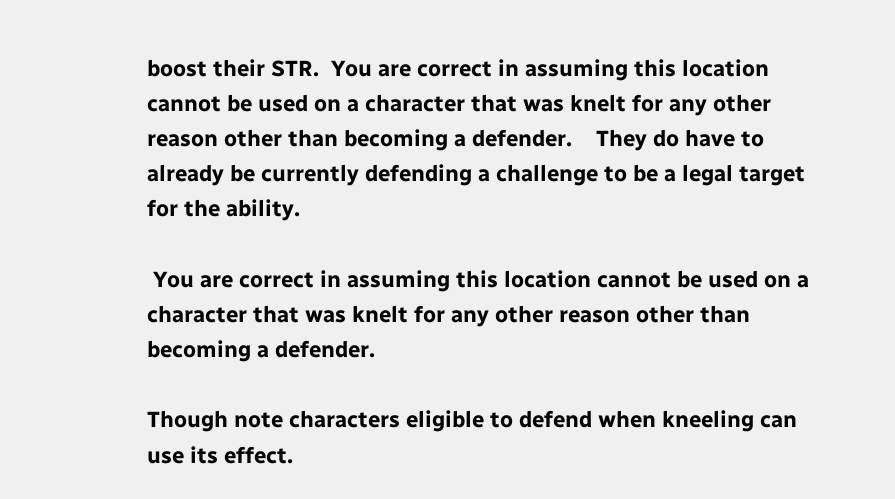boost their STR.  You are correct in assuming this location cannot be used on a character that was knelt for any other reason other than becoming a defender.    They do have to already be currently defending a challenge to be a legal target for the ability.

 You are correct in assuming this location cannot be used on a character that was knelt for any other reason other than becoming a defender.

Though note characters eligible to defend when kneeling can use its effect.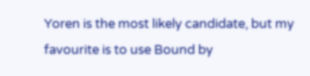Yoren is the most likely candidate, but my favourite is to use Bound by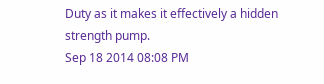Duty as it makes it effectively a hidden strength pump.
Sep 18 2014 08:08 PM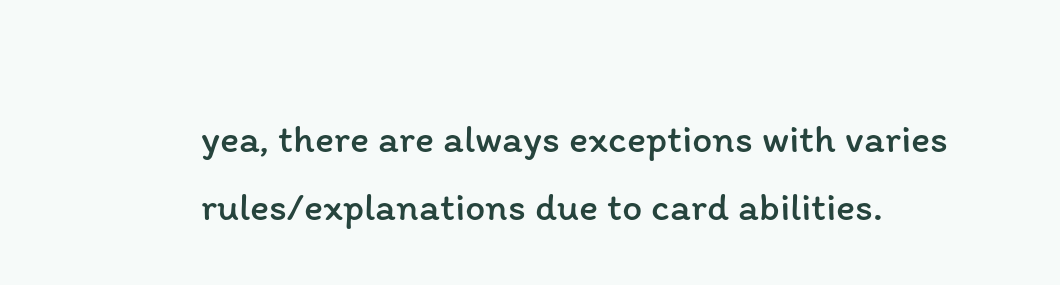yea, there are always exceptions with varies rules/explanations due to card abilities.